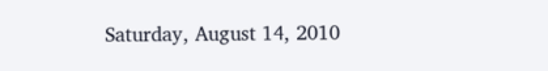Saturday, August 14, 2010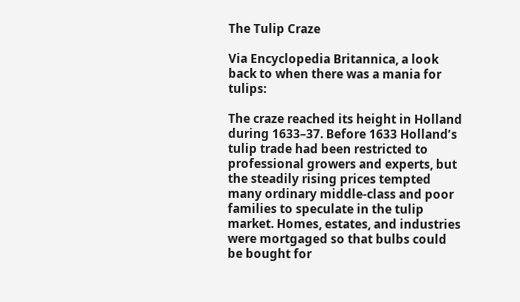The Tulip Craze

Via Encyclopedia Britannica, a look back to when there was a mania for tulips:

The craze reached its height in Holland during 1633–37. Before 1633 Holland’s tulip trade had been restricted to professional growers and experts, but the steadily rising prices tempted many ordinary middle-class and poor families to speculate in the tulip market. Homes, estates, and industries were mortgaged so that bulbs could be bought for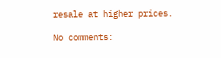resale at higher prices.

No comments: